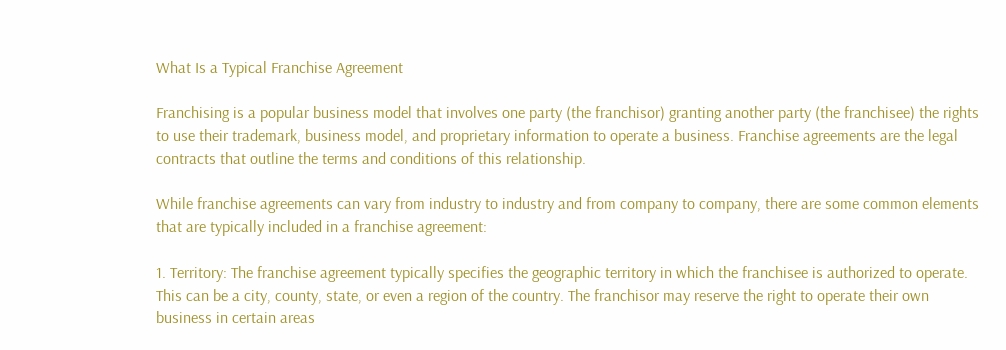What Is a Typical Franchise Agreement

Franchising is a popular business model that involves one party (the franchisor) granting another party (the franchisee) the rights to use their trademark, business model, and proprietary information to operate a business. Franchise agreements are the legal contracts that outline the terms and conditions of this relationship.

While franchise agreements can vary from industry to industry and from company to company, there are some common elements that are typically included in a franchise agreement:

1. Territory: The franchise agreement typically specifies the geographic territory in which the franchisee is authorized to operate. This can be a city, county, state, or even a region of the country. The franchisor may reserve the right to operate their own business in certain areas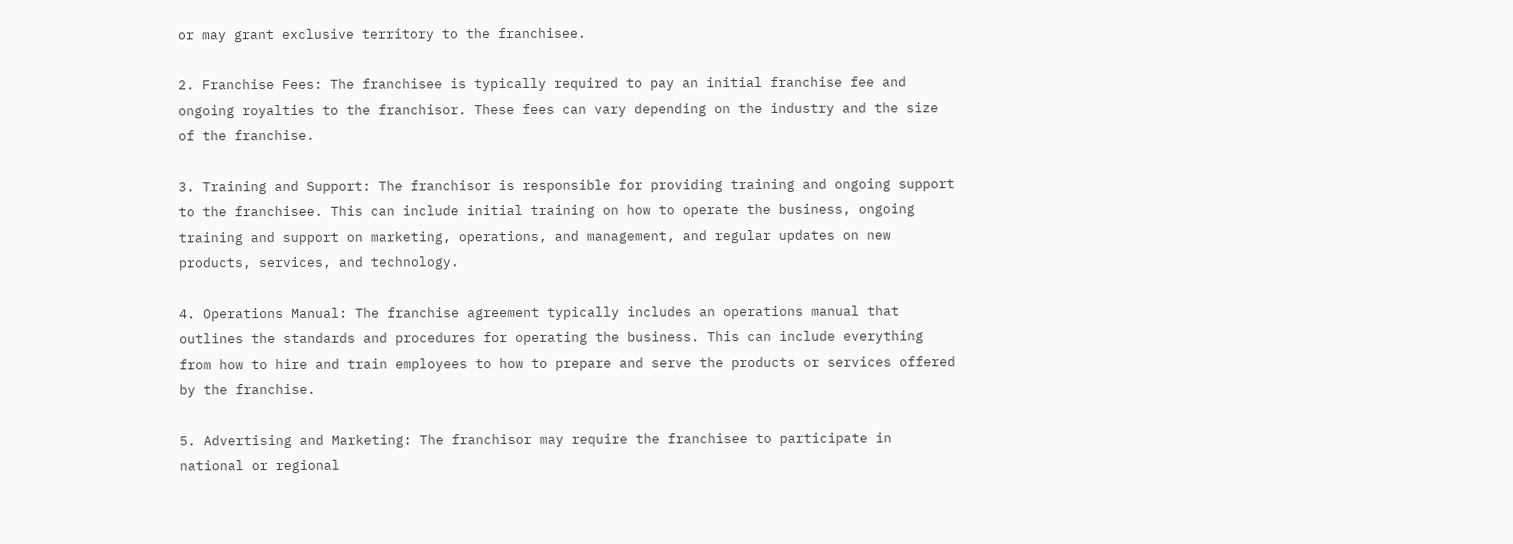or may grant exclusive territory to the franchisee.

2. Franchise Fees: The franchisee is typically required to pay an initial franchise fee and ongoing royalties to the franchisor. These fees can vary depending on the industry and the size of the franchise.

3. Training and Support: The franchisor is responsible for providing training and ongoing support to the franchisee. This can include initial training on how to operate the business, ongoing training and support on marketing, operations, and management, and regular updates on new products, services, and technology.

4. Operations Manual: The franchise agreement typically includes an operations manual that outlines the standards and procedures for operating the business. This can include everything from how to hire and train employees to how to prepare and serve the products or services offered by the franchise.

5. Advertising and Marketing: The franchisor may require the franchisee to participate in national or regional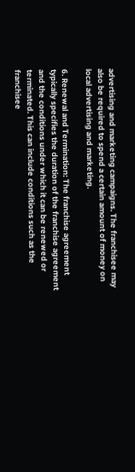advertising and marketing campaigns. The franchisee may also be required to spend a certain amount of money on local advertising and marketing.

6. Renewal and Termination: The franchise agreement typically specifies the duration of the franchise agreement and the conditions under which it can be renewed or terminated. This can include conditions such as the franchisee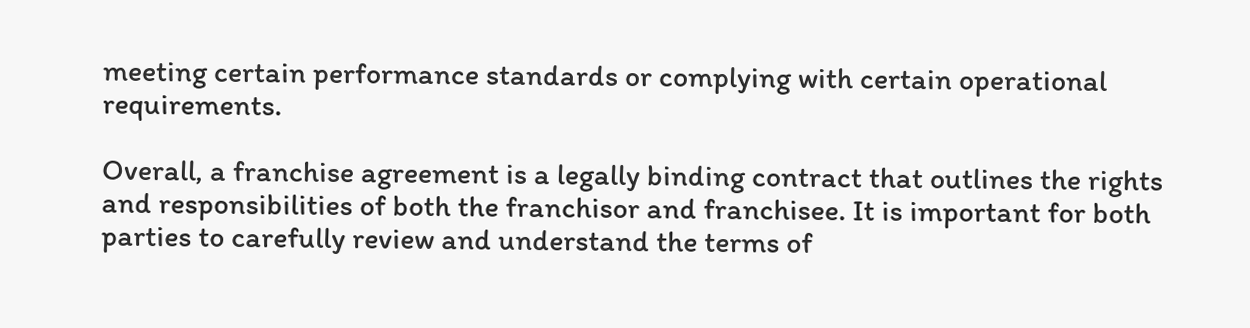meeting certain performance standards or complying with certain operational requirements.

Overall, a franchise agreement is a legally binding contract that outlines the rights and responsibilities of both the franchisor and franchisee. It is important for both parties to carefully review and understand the terms of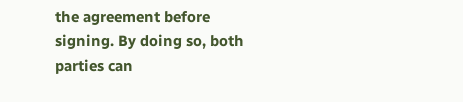the agreement before signing. By doing so, both parties can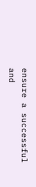ensure a successful and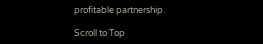profitable partnership.

Scroll to Top